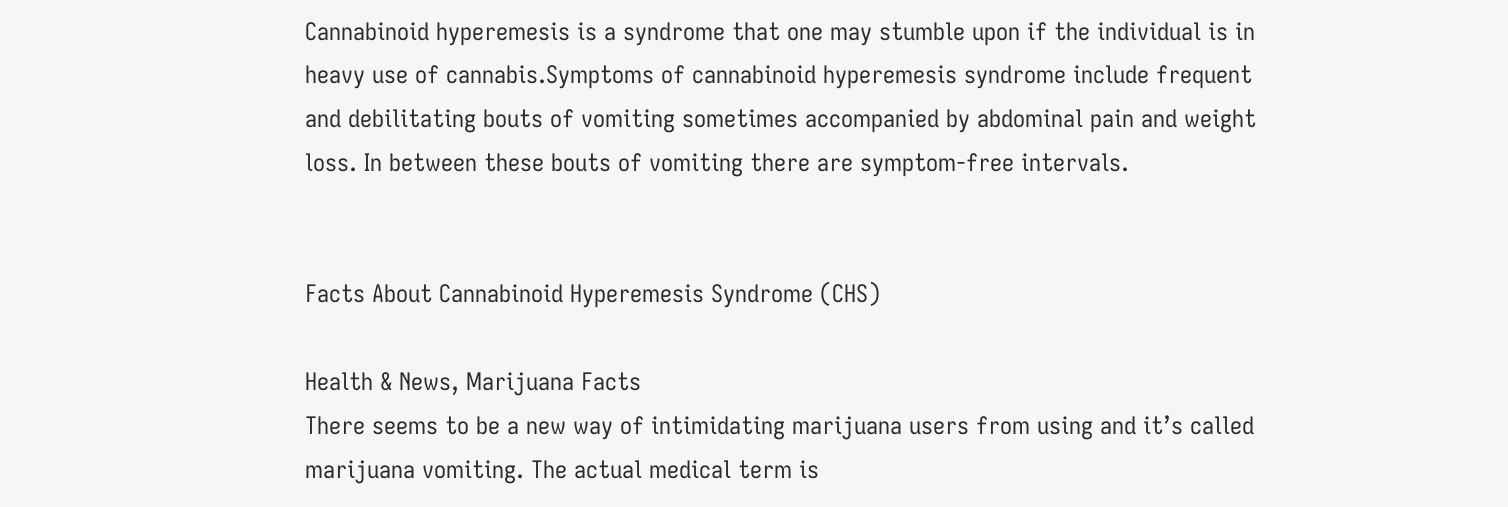Cannabinoid hyperemesis is a syndrome that one may stumble upon if the individual is in heavy use of cannabis.Symptoms of cannabinoid hyperemesis syndrome include frequent and debilitating bouts of vomiting sometimes accompanied by abdominal pain and weight loss. In between these bouts of vomiting there are symptom-free intervals.


Facts About Cannabinoid Hyperemesis Syndrome (CHS)

Health & News, Marijuana Facts
There seems to be a new way of intimidating marijuana users from using and it’s called marijuana vomiting. The actual medical term is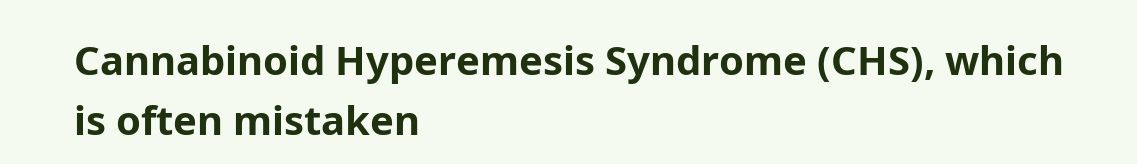Cannabinoid Hyperemesis Syndrome (CHS), which is often mistaken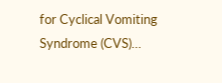for Cyclical Vomiting Syndrome (CVS)…